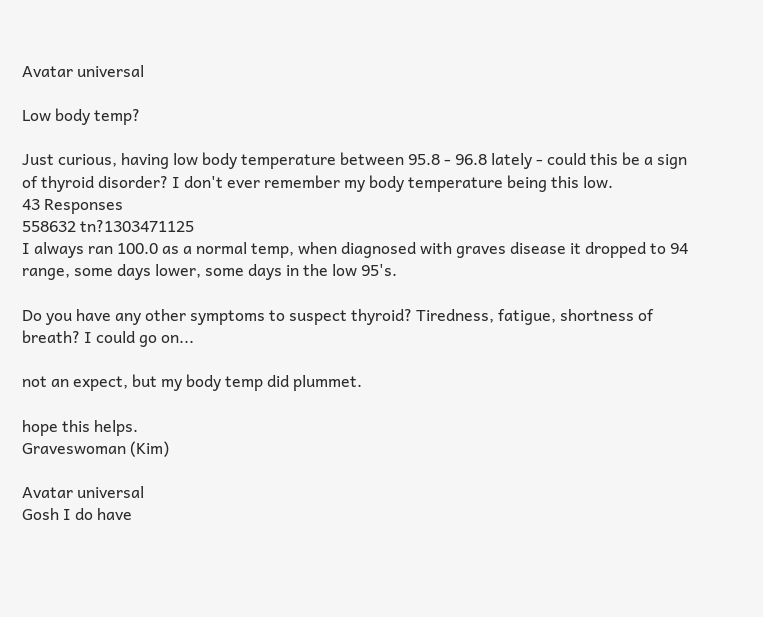Avatar universal

Low body temp?

Just curious, having low body temperature between 95.8 - 96.8 lately - could this be a sign of thyroid disorder? I don't ever remember my body temperature being this low.
43 Responses
558632 tn?1303471125
I always ran 100.0 as a normal temp, when diagnosed with graves disease it dropped to 94 range, some days lower, some days in the low 95's.

Do you have any other symptoms to suspect thyroid? Tiredness, fatigue, shortness of breath? I could go on...

not an expect, but my body temp did plummet.

hope this helps.
Graveswoman (Kim)

Avatar universal
Gosh I do have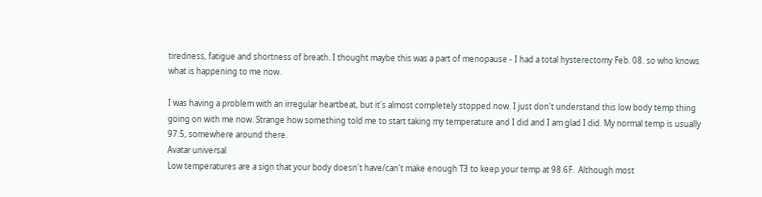tiredness, fatigue and shortness of breath. I thought maybe this was a part of menopause - I had a total hysterectomy Feb. 08. so who knows what is happening to me now.

I was having a problem with an irregular heartbeat, but it's almost completely stopped now. I just don't understand this low body temp thing going on with me now. Strange how something told me to start taking my temperature and I did and I am glad I did. My normal temp is usually 97.5, somewhere around there.
Avatar universal
Low temperatures are a sign that your body doesn't have/can't make enough T3 to keep your temp at 98.6F.  Although most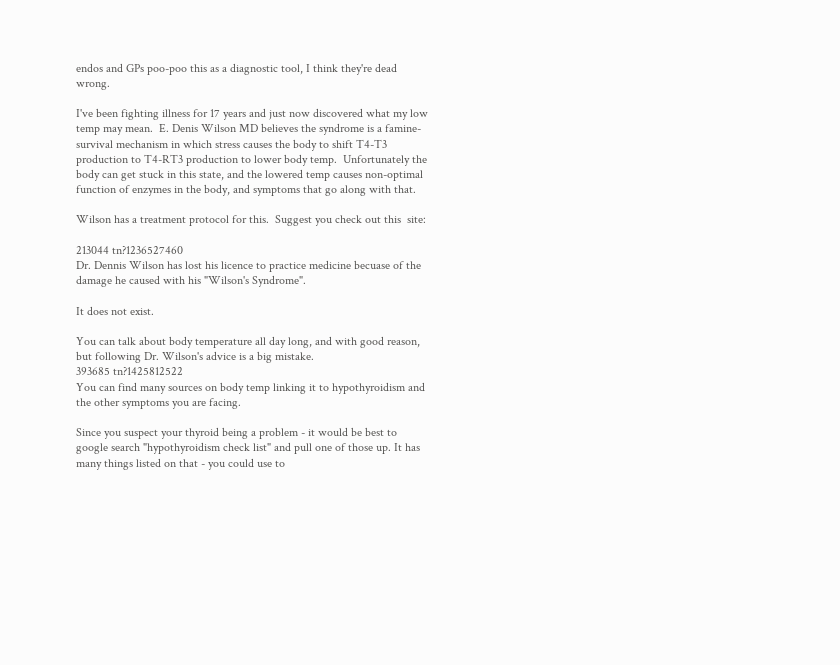endos and GPs poo-poo this as a diagnostic tool, I think they're dead wrong.

I've been fighting illness for 17 years and just now discovered what my low temp may mean.  E. Denis Wilson MD believes the syndrome is a famine-survival mechanism in which stress causes the body to shift T4-T3 production to T4-RT3 production to lower body temp.  Unfortunately the body can get stuck in this state, and the lowered temp causes non-optimal function of enzymes in the body, and symptoms that go along with that.

Wilson has a treatment protocol for this.  Suggest you check out this  site:

213044 tn?1236527460
Dr. Dennis Wilson has lost his licence to practice medicine becuase of the damage he caused with his "Wilson's Syndrome".

It does not exist.

You can talk about body temperature all day long, and with good reason, but following Dr. Wilson's advice is a big mistake.
393685 tn?1425812522
You can find many sources on body temp linking it to hypothyroidism and the other symptoms you are facing.

Since you suspect your thyroid being a problem - it would be best to google search "hypothyroidism check list" and pull one of those up. It has many things listed on that - you could use to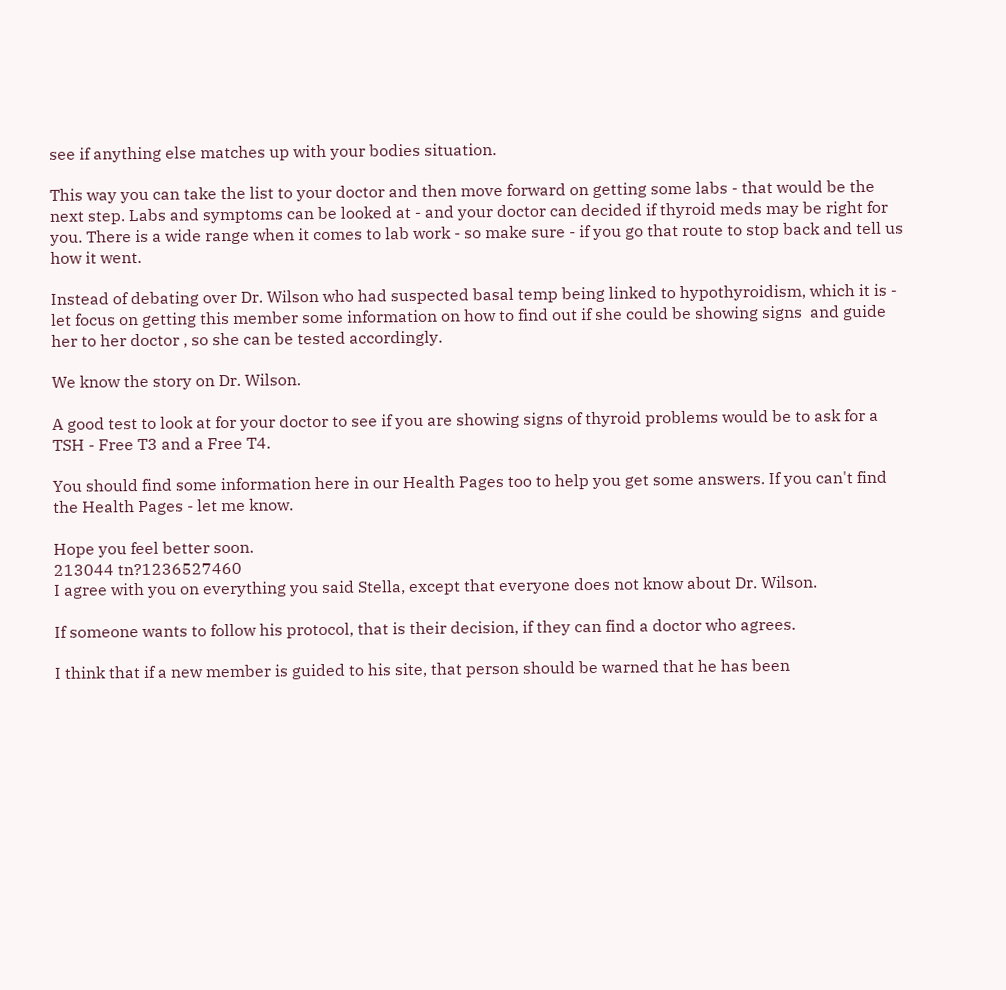see if anything else matches up with your bodies situation.

This way you can take the list to your doctor and then move forward on getting some labs - that would be the next step. Labs and symptoms can be looked at - and your doctor can decided if thyroid meds may be right for you. There is a wide range when it comes to lab work - so make sure - if you go that route to stop back and tell us how it went.

Instead of debating over Dr. Wilson who had suspected basal temp being linked to hypothyroidism, which it is - let focus on getting this member some information on how to find out if she could be showing signs  and guide her to her doctor , so she can be tested accordingly.

We know the story on Dr. Wilson.

A good test to look at for your doctor to see if you are showing signs of thyroid problems would be to ask for a TSH - Free T3 and a Free T4.

You should find some information here in our Health Pages too to help you get some answers. If you can't find the Health Pages - let me know.

Hope you feel better soon.
213044 tn?1236527460
I agree with you on everything you said Stella, except that everyone does not know about Dr. Wilson.

If someone wants to follow his protocol, that is their decision, if they can find a doctor who agrees.

I think that if a new member is guided to his site, that person should be warned that he has been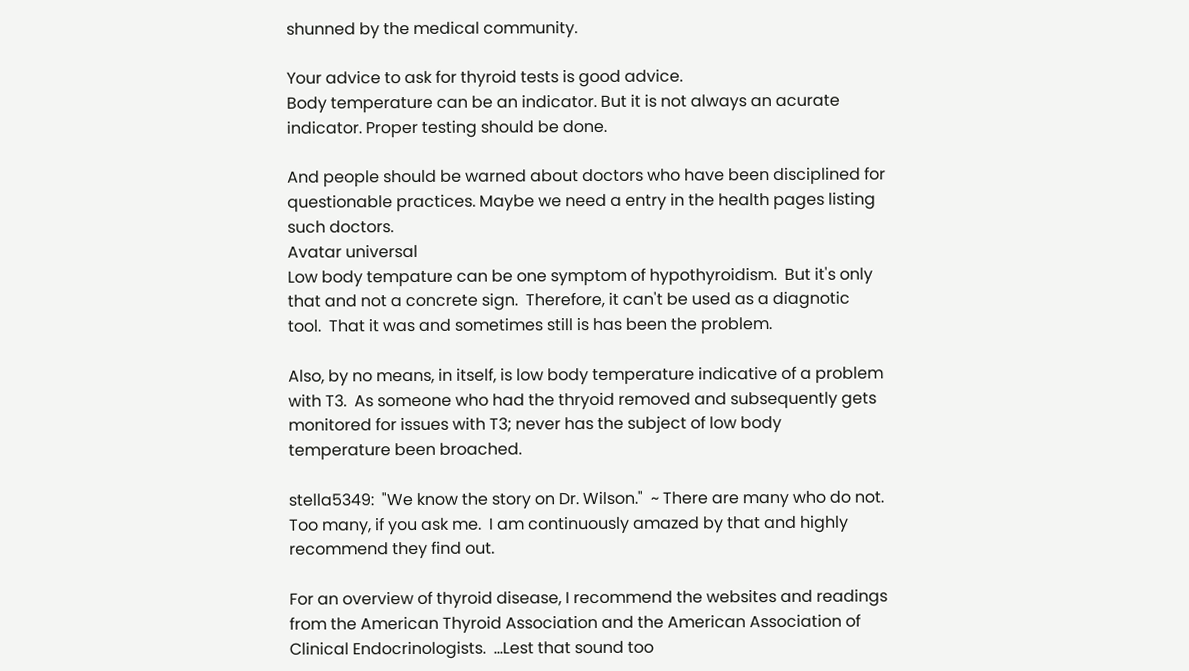shunned by the medical community.

Your advice to ask for thyroid tests is good advice.
Body temperature can be an indicator. But it is not always an acurate indicator. Proper testing should be done.

And people should be warned about doctors who have been disciplined for questionable practices. Maybe we need a entry in the health pages listing such doctors.
Avatar universal
Low body tempature can be one symptom of hypothyroidism.  But it's only that and not a concrete sign.  Therefore, it can't be used as a diagnotic tool.  That it was and sometimes still is has been the problem.

Also, by no means, in itself, is low body temperature indicative of a problem with T3.  As someone who had the thryoid removed and subsequently gets monitored for issues with T3; never has the subject of low body temperature been broached.

stella5349:  "We know the story on Dr. Wilson."  ~ There are many who do not.  Too many, if you ask me.  I am continuously amazed by that and highly recommend they find out.

For an overview of thyroid disease, I recommend the websites and readings from the American Thyroid Association and the American Association of Clinical Endocrinologists.  ...Lest that sound too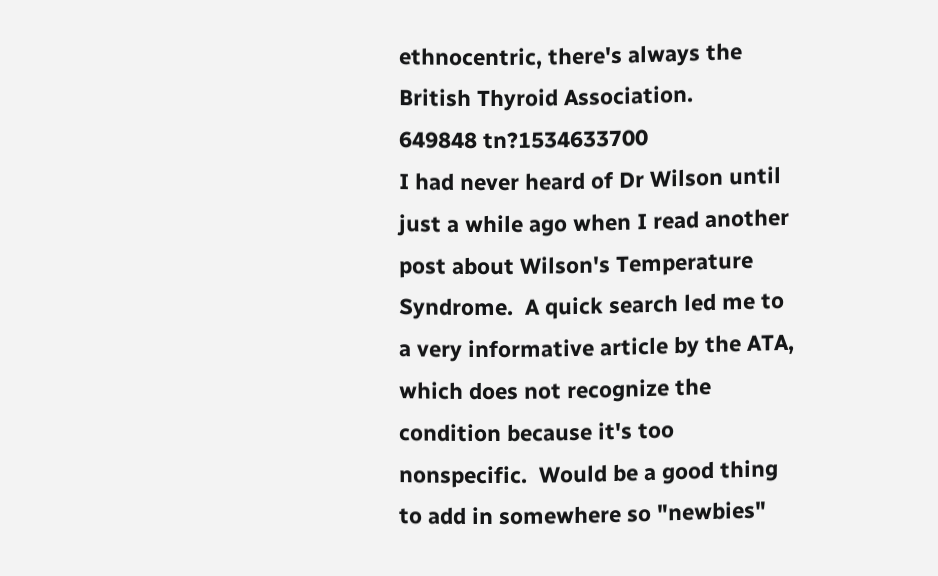ethnocentric, there's always the British Thyroid Association.
649848 tn?1534633700
I had never heard of Dr Wilson until just a while ago when I read another post about Wilson's Temperature Syndrome.  A quick search led me to a very informative article by the ATA, which does not recognize the condition because it's too nonspecific.  Would be a good thing to add in somewhere so "newbies"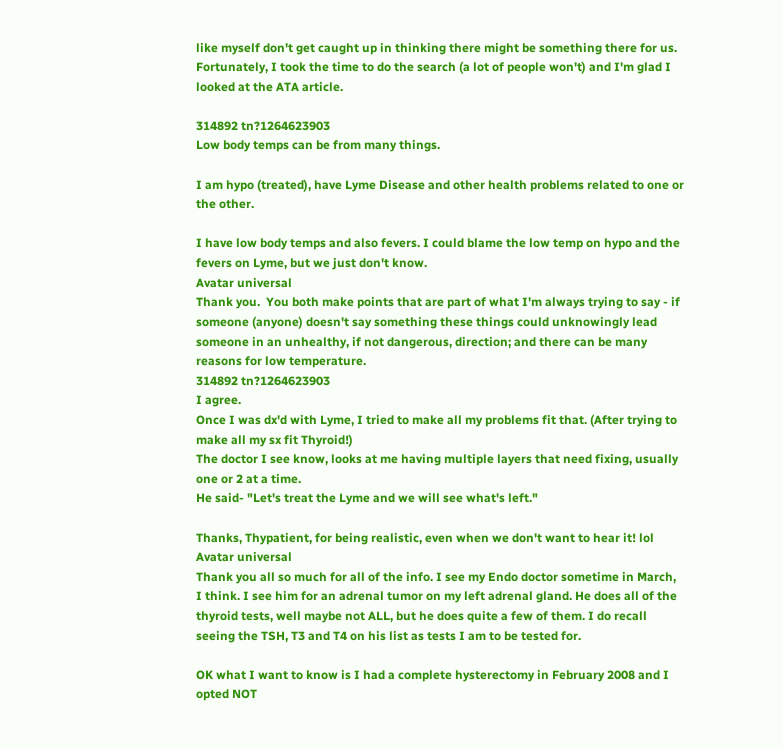like myself don't get caught up in thinking there might be something there for us.  Fortunately, I took the time to do the search (a lot of people won't) and I'm glad I looked at the ATA article.

314892 tn?1264623903
Low body temps can be from many things.

I am hypo (treated), have Lyme Disease and other health problems related to one or the other.

I have low body temps and also fevers. I could blame the low temp on hypo and the fevers on Lyme, but we just don't know.
Avatar universal
Thank you.  You both make points that are part of what I'm always trying to say - if someone (anyone) doesn't say something these things could unknowingly lead someone in an unhealthy, if not dangerous, direction; and there can be many reasons for low temperature.
314892 tn?1264623903
I agree.
Once I was dx'd with Lyme, I tried to make all my problems fit that. (After trying to make all my sx fit Thyroid!)
The doctor I see know, looks at me having multiple layers that need fixing, usually one or 2 at a time.
He said- "Let's treat the Lyme and we will see what's left."

Thanks, Thypatient, for being realistic, even when we don't want to hear it! lol
Avatar universal
Thank you all so much for all of the info. I see my Endo doctor sometime in March, I think. I see him for an adrenal tumor on my left adrenal gland. He does all of the thyroid tests, well maybe not ALL, but he does quite a few of them. I do recall seeing the TSH, T3 and T4 on his list as tests I am to be tested for.

OK what I want to know is I had a complete hysterectomy in February 2008 and I opted NOT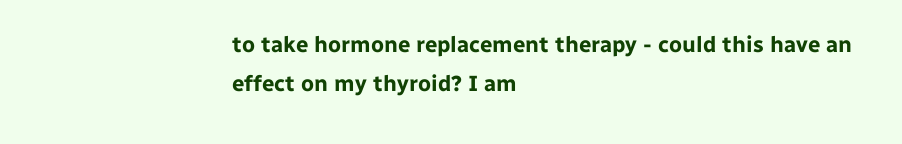to take hormone replacement therapy - could this have an effect on my thyroid? I am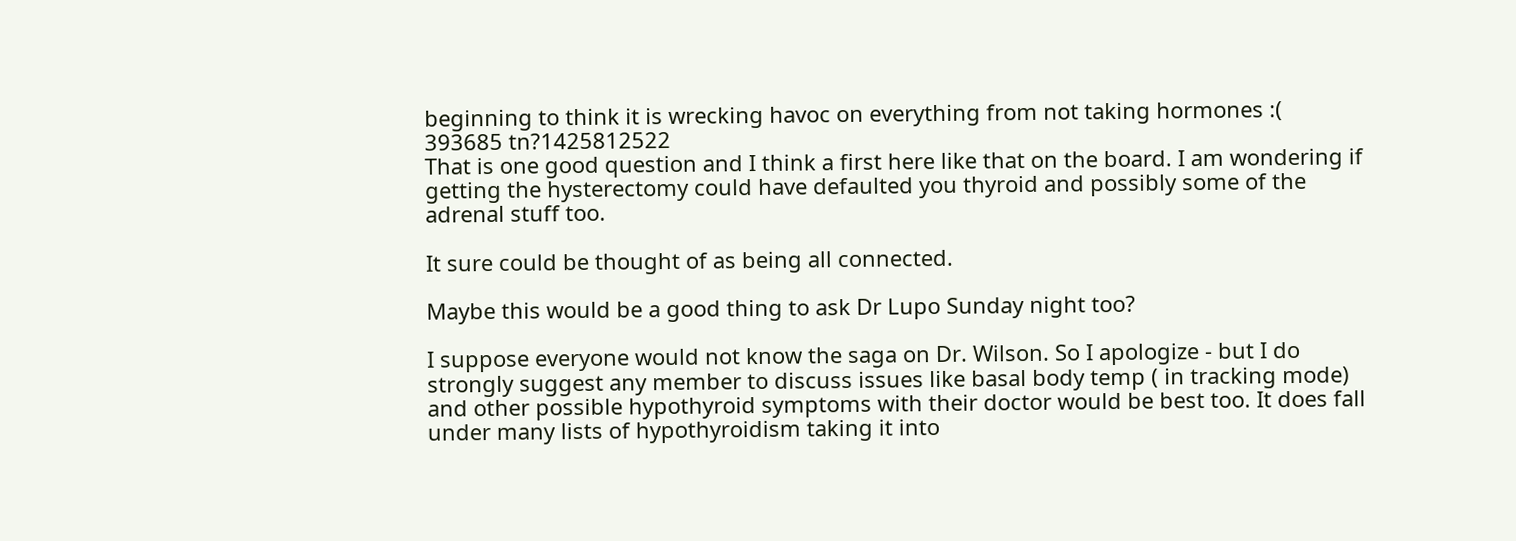beginning to think it is wrecking havoc on everything from not taking hormones :(
393685 tn?1425812522
That is one good question and I think a first here like that on the board. I am wondering if getting the hysterectomy could have defaulted you thyroid and possibly some of the adrenal stuff too.

It sure could be thought of as being all connected.

Maybe this would be a good thing to ask Dr Lupo Sunday night too?

I suppose everyone would not know the saga on Dr. Wilson. So I apologize - but I do strongly suggest any member to discuss issues like basal body temp ( in tracking mode) and other possible hypothyroid symptoms with their doctor would be best too. It does fall under many lists of hypothyroidism taking it into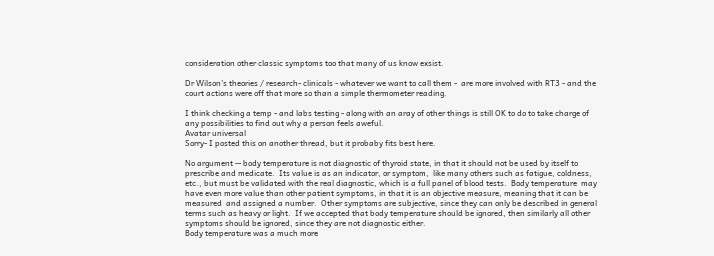consideration other classic symptoms too that many of us know exsist.

Dr Wilson's theories / research- clinicals - whatever we want to call them -  are more involved with RT3 - and the court actions were off that more so than a simple thermometer reading.

I think checking a temp - and labs testing - along with an aray of other things is still OK to do to take charge of any possibilities to find out why a person feels aweful.
Avatar universal
Sorry- I posted this on another thread, but it probaby fits best here.

No argument -- body temperature is not diagnostic of thyroid state, in that it should not be used by itself to prescribe and medicate.  Its value is as an indicator, or symptom,  like many others such as fatigue, coldness, etc., but must be validated with the real diagnostic, which is a full panel of blood tests.  Body temperature  may have even more value than other patient symptoms, in that it is an objective measure, meaning that it can be measured  and assigned a number.  Other symptoms are subjective, since they can only be described in general terms such as heavy or light.  If we accepted that body temperature should be ignored, then similarly all other symptoms should be ignored, since they are not diagnostic either.
Body temperature was a much more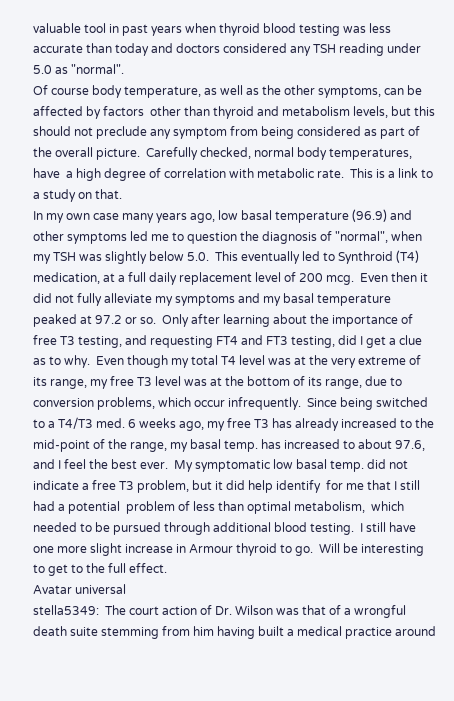valuable tool in past years when thyroid blood testing was less accurate than today and doctors considered any TSH reading under 5.0 as "normal".
Of course body temperature, as well as the other symptoms, can be affected by factors  other than thyroid and metabolism levels, but this should not preclude any symptom from being considered as part of the overall picture.  Carefully checked, normal body temperatures, have  a high degree of correlation with metabolic rate.  This is a link to a study on that.
In my own case many years ago, low basal temperature (96.9) and other symptoms led me to question the diagnosis of "normal", when my TSH was slightly below 5.0.  This eventually led to Synthroid (T4) medication, at a full daily replacement level of 200 mcg.  Even then it did not fully alleviate my symptoms and my basal temperature peaked at 97.2 or so.  Only after learning about the importance of free T3 testing, and requesting FT4 and FT3 testing, did I get a clue as to why.  Even though my total T4 level was at the very extreme of its range, my free T3 level was at the bottom of its range, due to conversion problems, which occur infrequently.  Since being switched to a T4/T3 med. 6 weeks ago, my free T3 has already increased to the mid-point of the range, my basal temp. has increased to about 97.6, and I feel the best ever.  My symptomatic low basal temp. did not indicate a free T3 problem, but it did help identify  for me that I still had a potential  problem of less than optimal metabolism,  which needed to be pursued through additional blood testing.  I still have one more slight increase in Armour thyroid to go.  Will be interesting to get to the full effect.
Avatar universal
stella5349:  The court action of Dr. Wilson was that of a wrongful death suite stemming from him having built a medical practice around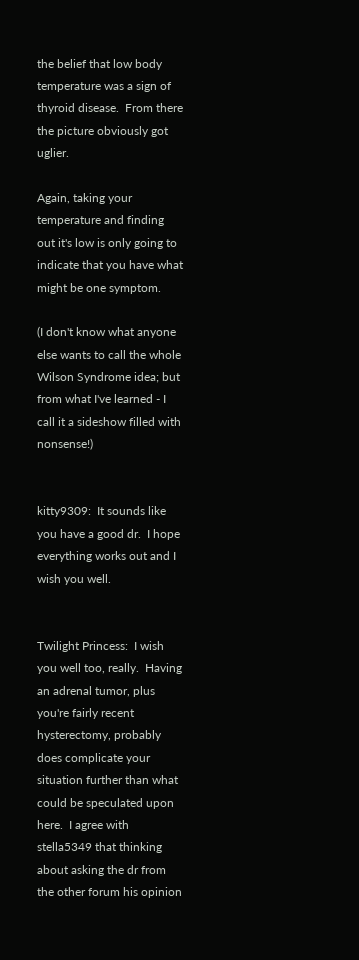the belief that low body temperature was a sign of thyroid disease.  From there the picture obviously got uglier.

Again, taking your temperature and finding out it's low is only going to indicate that you have what might be one symptom.

(I don't know what anyone else wants to call the whole Wilson Syndrome idea; but from what I've learned - I call it a sideshow filled with nonsense!)


kitty9309:  It sounds like you have a good dr.  I hope everything works out and I wish you well.


Twilight Princess:  I wish you well too, really.  Having an adrenal tumor, plus you're fairly recent hysterectomy, probably does complicate your situation further than what could be speculated upon here.  I agree with stella5349 that thinking about asking the dr from the other forum his opinion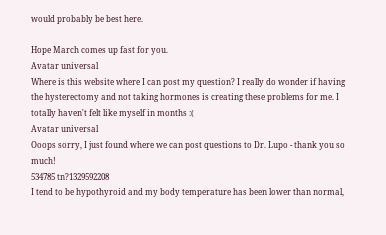would probably be best here.

Hope March comes up fast for you.
Avatar universal
Where is this website where I can post my question? I really do wonder if having the hysterectomy and not taking hormones is creating these problems for me. I totally haven't felt like myself in months :(
Avatar universal
Ooops sorry, I just found where we can post questions to Dr. Lupo - thank you so much!
534785 tn?1329592208
I tend to be hypothyroid and my body temperature has been lower than normal,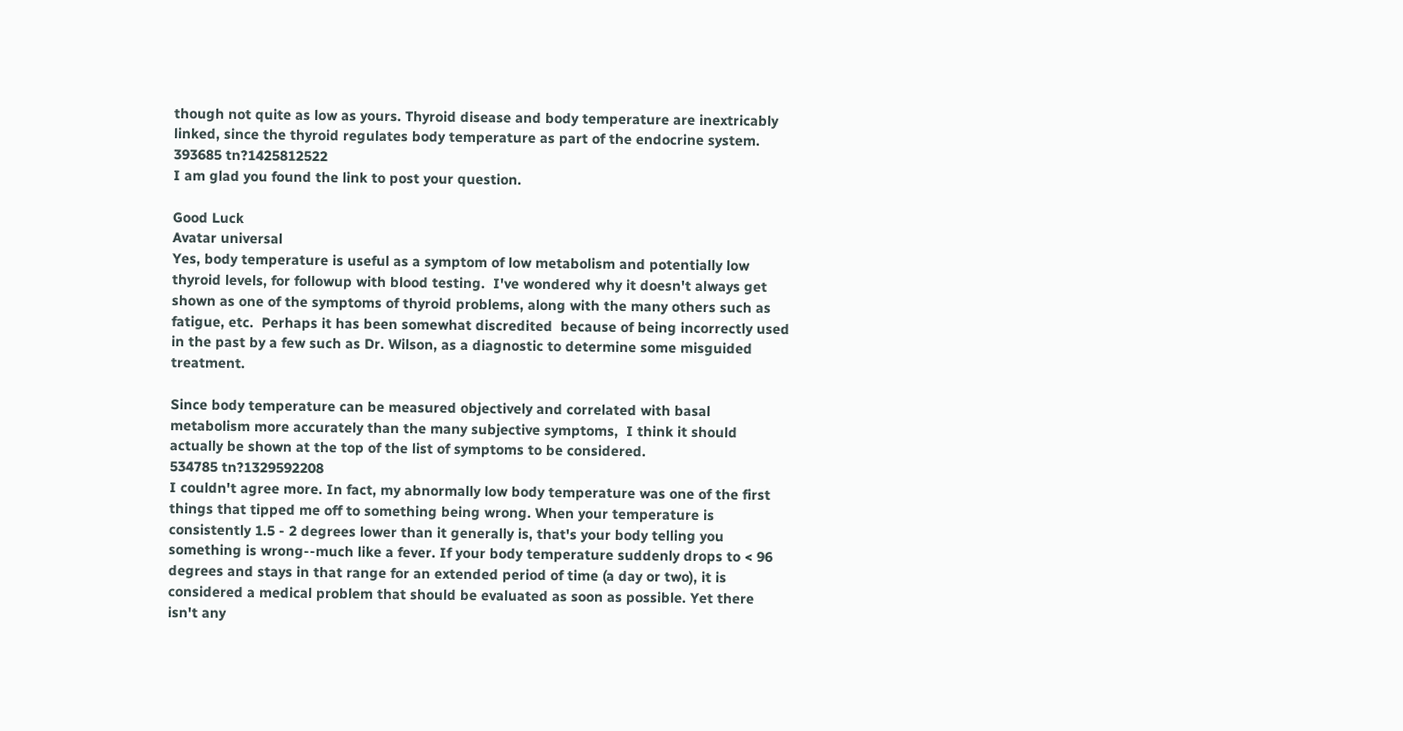though not quite as low as yours. Thyroid disease and body temperature are inextricably linked, since the thyroid regulates body temperature as part of the endocrine system.
393685 tn?1425812522
I am glad you found the link to post your question.

Good Luck
Avatar universal
Yes, body temperature is useful as a symptom of low metabolism and potentially low thyroid levels, for followup with blood testing.  I've wondered why it doesn't always get shown as one of the symptoms of thyroid problems, along with the many others such as fatigue, etc.  Perhaps it has been somewhat discredited  because of being incorrectly used in the past by a few such as Dr. Wilson, as a diagnostic to determine some misguided treatment.

Since body temperature can be measured objectively and correlated with basal metabolism more accurately than the many subjective symptoms,  I think it should actually be shown at the top of the list of symptoms to be considered.
534785 tn?1329592208
I couldn't agree more. In fact, my abnormally low body temperature was one of the first things that tipped me off to something being wrong. When your temperature is consistently 1.5 - 2 degrees lower than it generally is, that's your body telling you something is wrong--much like a fever. If your body temperature suddenly drops to < 96 degrees and stays in that range for an extended period of time (a day or two), it is considered a medical problem that should be evaluated as soon as possible. Yet there isn't any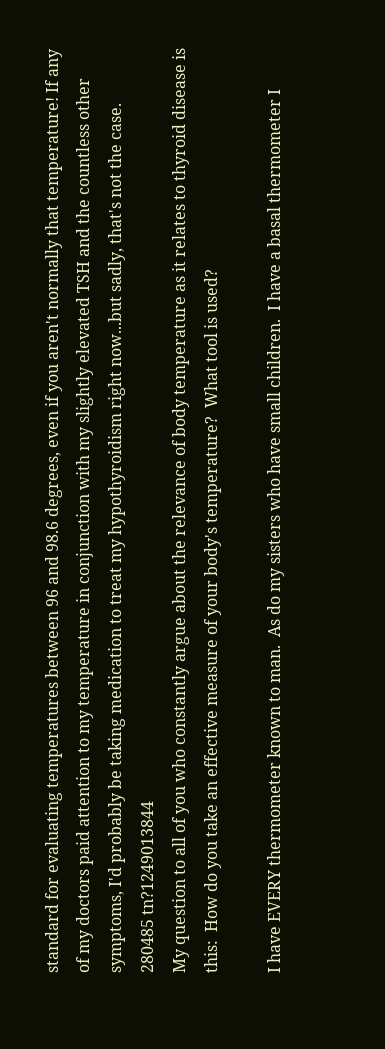standard for evaluating temperatures between 96 and 98.6 degrees, even if you aren't normally that temperature! If any of my doctors paid attention to my temperature in conjunction with my slightly elevated TSH and the countless other symptoms, I'd probably be taking medication to treat my hypothyroidism right now...but sadly, that's not the case.
280485 tn?1249013844
My question to all of you who constantly argue about the relevance of body temperature as it relates to thyroid disease is this:  How do you take an effective measure of your body's temperature?  What tool is used?

I have EVERY thermometer known to man.  As do my sisters who have small children.  I have a basal thermometer I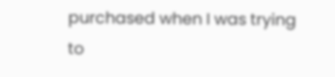purchased when I was trying to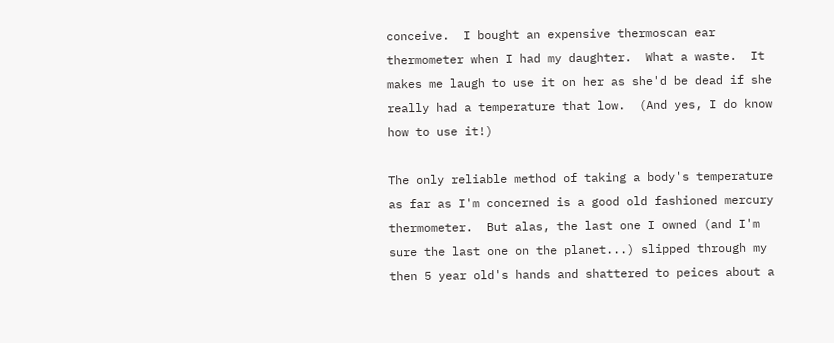conceive.  I bought an expensive thermoscan ear thermometer when I had my daughter.  What a waste.  It makes me laugh to use it on her as she'd be dead if she really had a temperature that low.  (And yes, I do know how to use it!)

The only reliable method of taking a body's temperature as far as I'm concerned is a good old fashioned mercury thermometer.  But alas, the last one I owned (and I'm sure the last one on the planet...) slipped through my then 5 year old's hands and shattered to peices about a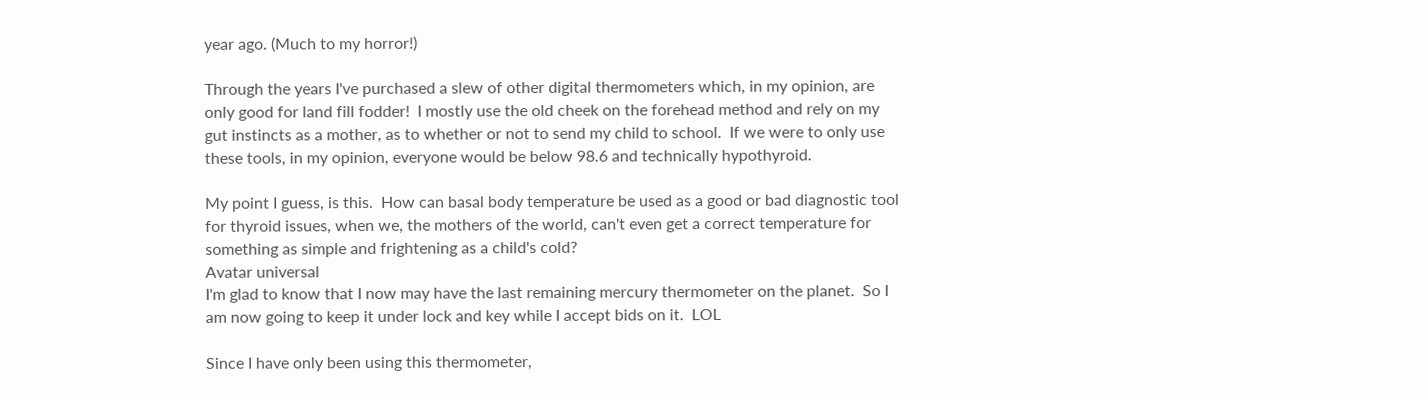year ago. (Much to my horror!)

Through the years I've purchased a slew of other digital thermometers which, in my opinion, are only good for land fill fodder!  I mostly use the old cheek on the forehead method and rely on my gut instincts as a mother, as to whether or not to send my child to school.  If we were to only use these tools, in my opinion, everyone would be below 98.6 and technically hypothyroid.

My point I guess, is this.  How can basal body temperature be used as a good or bad diagnostic tool for thyroid issues, when we, the mothers of the world, can't even get a correct temperature for something as simple and frightening as a child's cold?
Avatar universal
I'm glad to know that I now may have the last remaining mercury thermometer on the planet.  So I am now going to keep it under lock and key while I accept bids on it.  LOL

Since I have only been using this thermometer,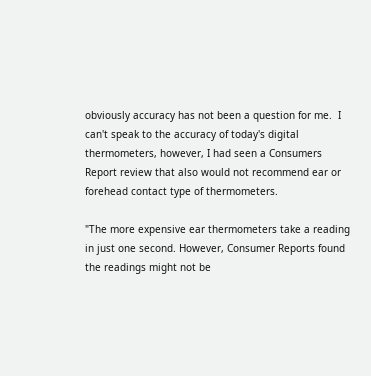obviously accuracy has not been a question for me.  I can't speak to the accuracy of today's digital thermometers, however, I had seen a Consumers Report review that also would not recommend ear or forehead contact type of thermometers.

"The more expensive ear thermometers take a reading in just one second. However, Consumer Reports found the readings might not be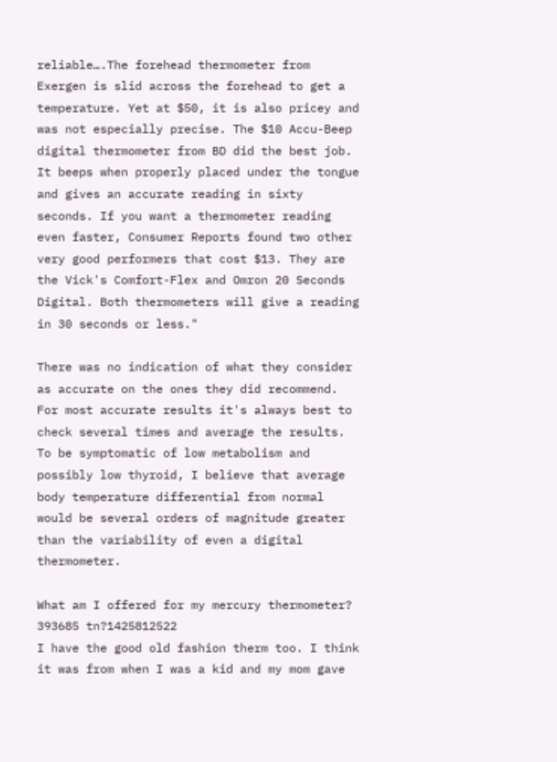reliable….The forehead thermometer from Exergen is slid across the forehead to get a temperature. Yet at $50, it is also pricey and was not especially precise. The $10 Accu-Beep digital thermometer from BD did the best job. It beeps when properly placed under the tongue and gives an accurate reading in sixty seconds. If you want a thermometer reading even faster, Consumer Reports found two other very good performers that cost $13. They are the Vick's Comfort-Flex and Omron 20 Seconds Digital. Both thermometers will give a reading in 30 seconds or less."

There was no indication of what they consider as accurate on the ones they did recommend.   For most accurate results it's always best to check several times and average the results.  To be symptomatic of low metabolism and possibly low thyroid, I believe that average body temperature differential from normal would be several orders of magnitude greater than the variability of even a digital thermometer.

What am I offered for my mercury thermometer?
393685 tn?1425812522
I have the good old fashion therm too. I think it was from when I was a kid and my mom gave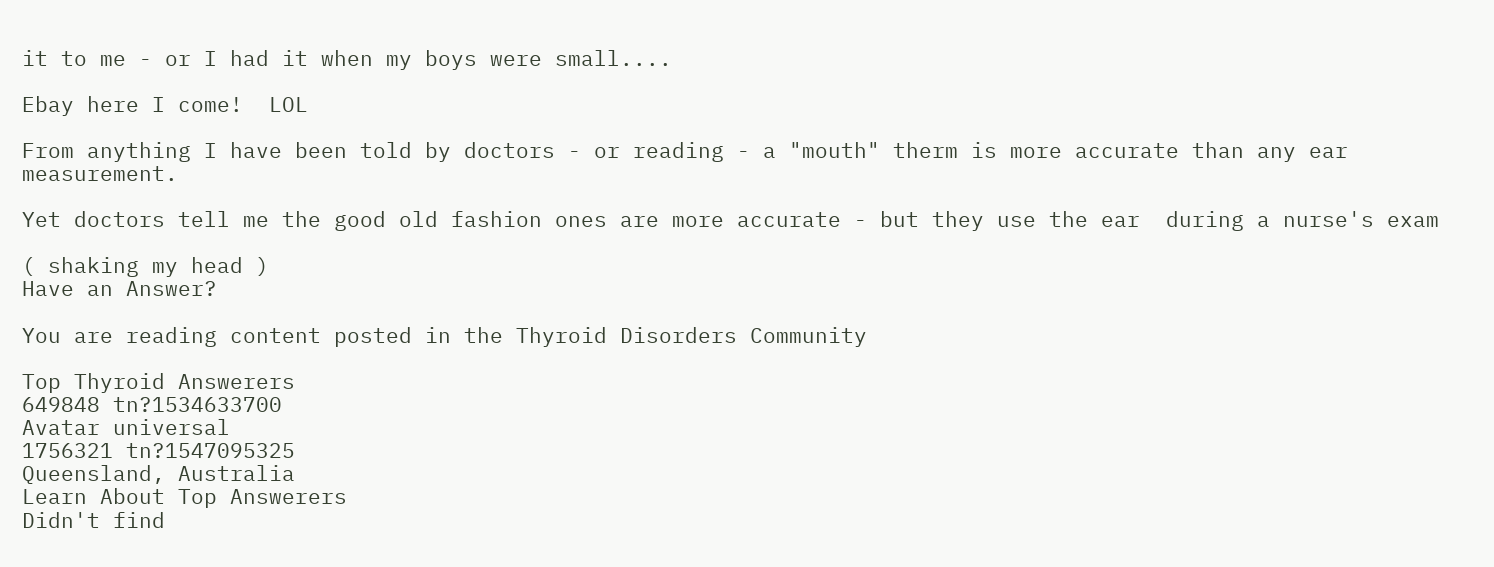it to me - or I had it when my boys were small....

Ebay here I come!  LOL

From anything I have been told by doctors - or reading - a "mouth" therm is more accurate than any ear measurement.

Yet doctors tell me the good old fashion ones are more accurate - but they use the ear  during a nurse's exam

( shaking my head )
Have an Answer?

You are reading content posted in the Thyroid Disorders Community

Top Thyroid Answerers
649848 tn?1534633700
Avatar universal
1756321 tn?1547095325
Queensland, Australia
Learn About Top Answerers
Didn't find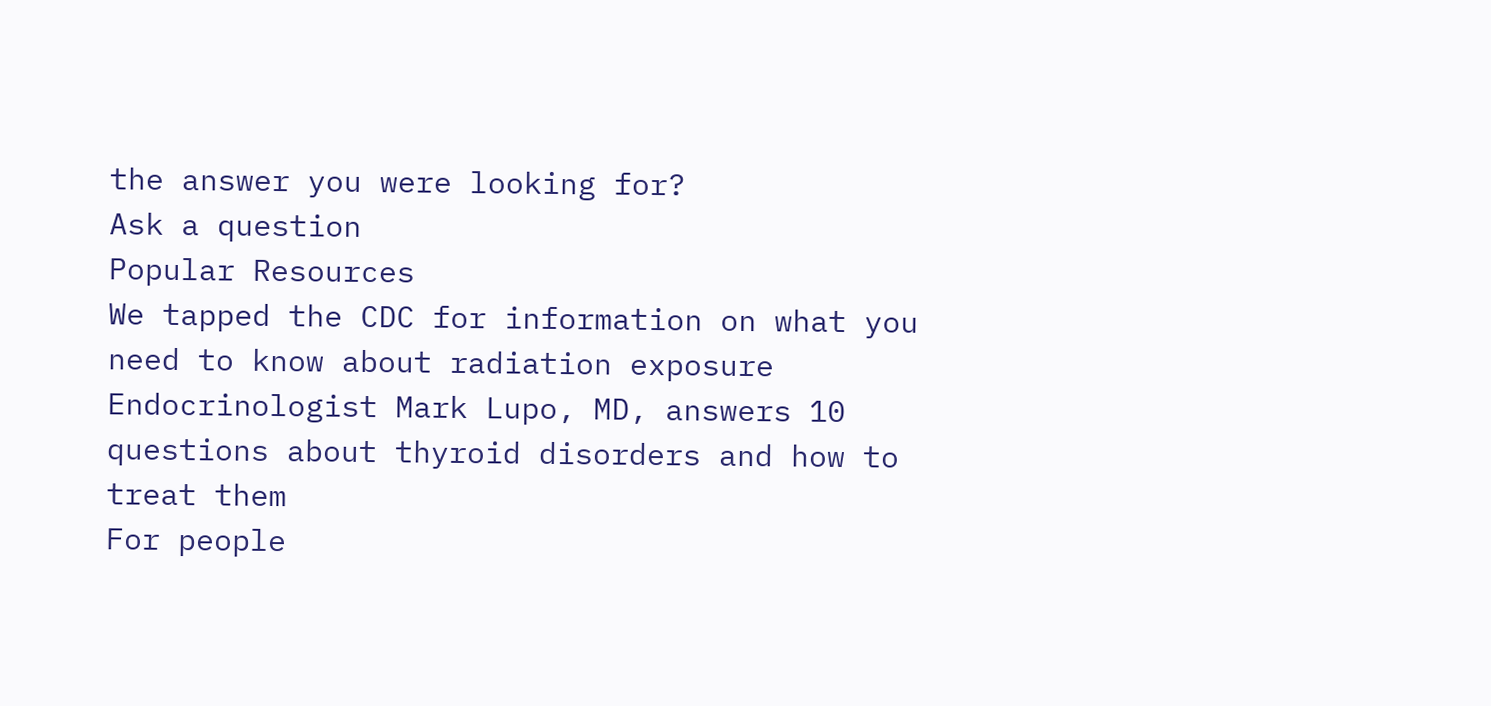the answer you were looking for?
Ask a question
Popular Resources
We tapped the CDC for information on what you need to know about radiation exposure
Endocrinologist Mark Lupo, MD, answers 10 questions about thyroid disorders and how to treat them
For people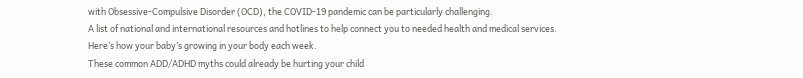with Obsessive-Compulsive Disorder (OCD), the COVID-19 pandemic can be particularly challenging.
A list of national and international resources and hotlines to help connect you to needed health and medical services.
Here’s how your baby’s growing in your body each week.
These common ADD/ADHD myths could already be hurting your child